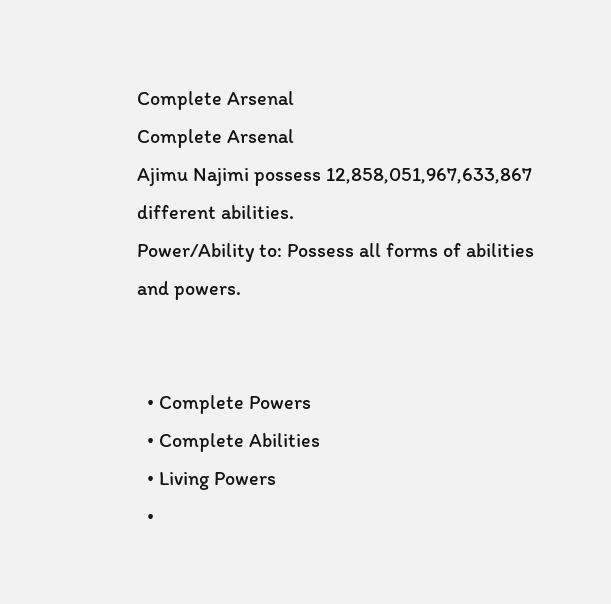Complete Arsenal
Complete Arsenal
Ajimu Najimi possess 12,858,051,967,633,867 different abilities.
Power/Ability to: Possess all forms of abilities and powers.


  • Complete Powers
  • Complete Abilities
  • Living Powers
  •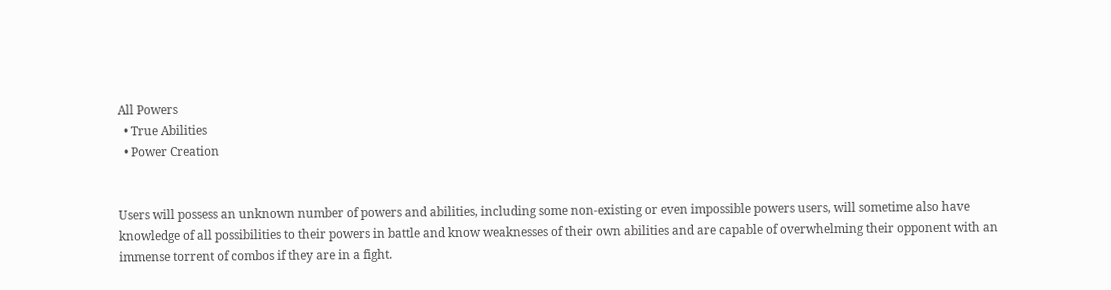All Powers
  • True Abilities
  • Power Creation


Users will possess an unknown number of powers and abilities, including some non-existing or even impossible powers users, will sometime also have knowledge of all possibilities to their powers in battle and know weaknesses of their own abilities and are capable of overwhelming their opponent with an immense torrent of combos if they are in a fight.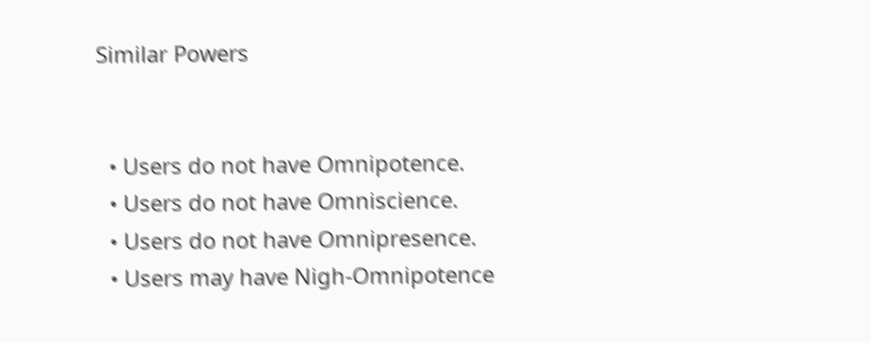Similar Powers


  • Users do not have Omnipotence.
  • Users do not have Omniscience.
  • Users do not have Omnipresence.
  • Users may have Nigh-Omnipotence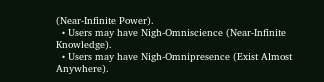(Near-Infinite Power).
  • Users may have Nigh-Omniscience (Near-Infinite Knowledge).
  • Users may have Nigh-Omnipresence (Exist Almost Anywhere).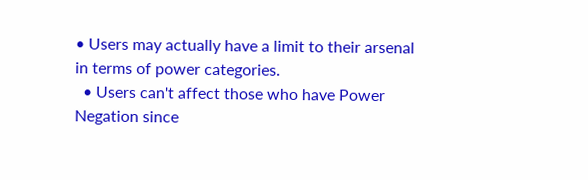• Users may actually have a limit to their arsenal in terms of power categories.
  • Users can't affect those who have Power Negation since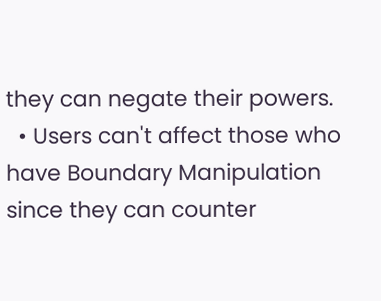they can negate their powers.
  • Users can't affect those who have Boundary Manipulation since they can counter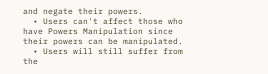and negate their powers.
  • Users can't affect those who have Powers Manipulation since their powers can be manipulated.
  • Users will still suffer from the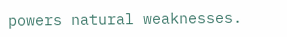powers natural weaknesses.